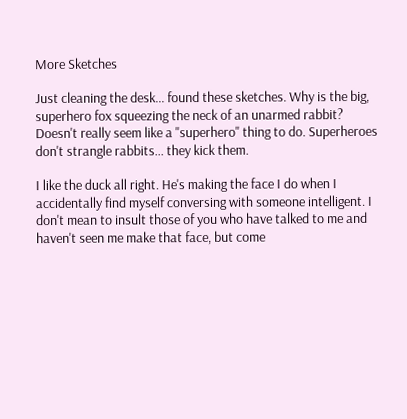More Sketches

Just cleaning the desk... found these sketches. Why is the big, superhero fox squeezing the neck of an unarmed rabbit? Doesn't really seem like a "superhero" thing to do. Superheroes don't strangle rabbits... they kick them.

I like the duck all right. He's making the face I do when I accidentally find myself conversing with someone intelligent. I don't mean to insult those of you who have talked to me and haven't seen me make that face, but come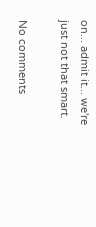on... admit it... we're just not that smart.

No comments